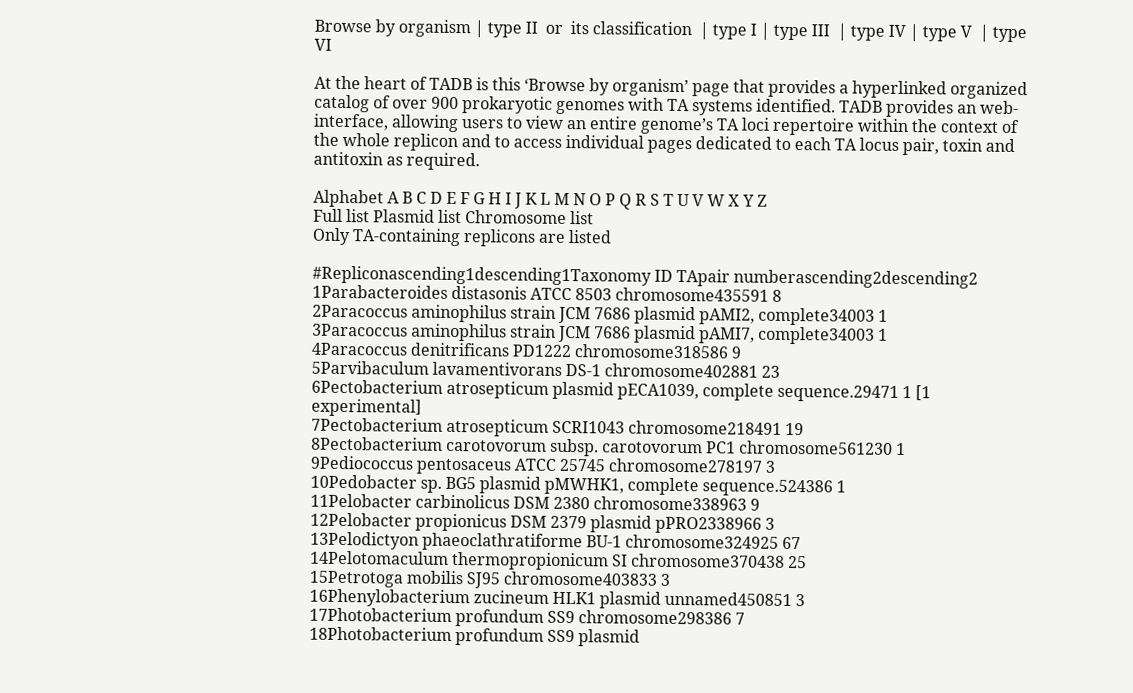Browse by organism | type II  or  its classification  | type I | type III  | type IV | type V  | type VI

At the heart of TADB is this ‘Browse by organism’ page that provides a hyperlinked organized catalog of over 900 prokaryotic genomes with TA systems identified. TADB provides an web-interface, allowing users to view an entire genome’s TA loci repertoire within the context of the whole replicon and to access individual pages dedicated to each TA locus pair, toxin and antitoxin as required.

Alphabet A B C D E F G H I J K L M N O P Q R S T U V W X Y Z
Full list Plasmid list Chromosome list
Only TA-containing replicons are listed

#Repliconascending1descending1Taxonomy ID TApair numberascending2descending2
1Parabacteroides distasonis ATCC 8503 chromosome435591 8
2Paracoccus aminophilus strain JCM 7686 plasmid pAMI2, complete34003 1
3Paracoccus aminophilus strain JCM 7686 plasmid pAMI7, complete34003 1
4Paracoccus denitrificans PD1222 chromosome318586 9
5Parvibaculum lavamentivorans DS-1 chromosome402881 23
6Pectobacterium atrosepticum plasmid pECA1039, complete sequence.29471 1 [1 experimental]
7Pectobacterium atrosepticum SCRI1043 chromosome218491 19
8Pectobacterium carotovorum subsp. carotovorum PC1 chromosome561230 1
9Pediococcus pentosaceus ATCC 25745 chromosome278197 3
10Pedobacter sp. BG5 plasmid pMWHK1, complete sequence.524386 1
11Pelobacter carbinolicus DSM 2380 chromosome338963 9
12Pelobacter propionicus DSM 2379 plasmid pPRO2338966 3
13Pelodictyon phaeoclathratiforme BU-1 chromosome324925 67
14Pelotomaculum thermopropionicum SI chromosome370438 25
15Petrotoga mobilis SJ95 chromosome403833 3
16Phenylobacterium zucineum HLK1 plasmid unnamed450851 3
17Photobacterium profundum SS9 chromosome298386 7
18Photobacterium profundum SS9 plasmid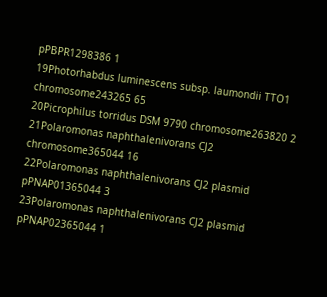pPBPR1298386 1
19Photorhabdus luminescens subsp. laumondii TTO1 chromosome243265 65
20Picrophilus torridus DSM 9790 chromosome263820 2
21Polaromonas naphthalenivorans CJ2 chromosome365044 16
22Polaromonas naphthalenivorans CJ2 plasmid pPNAP01365044 3
23Polaromonas naphthalenivorans CJ2 plasmid pPNAP02365044 1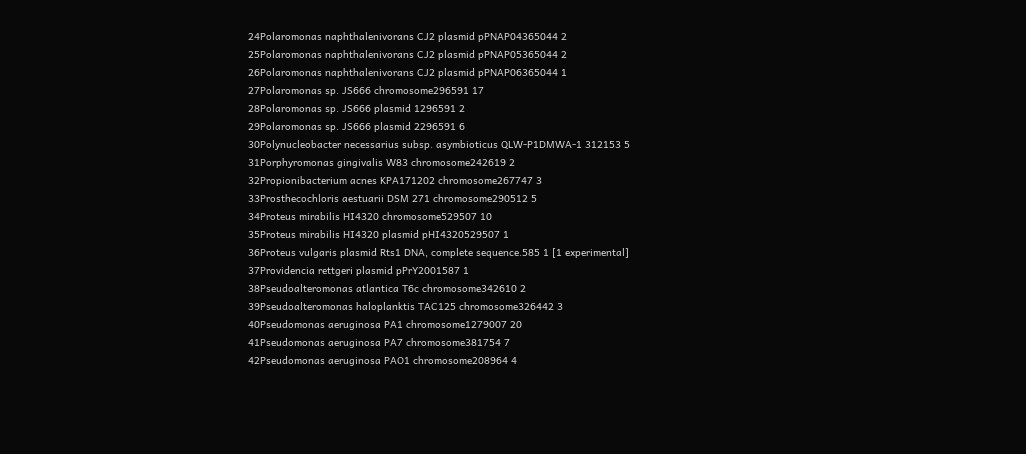24Polaromonas naphthalenivorans CJ2 plasmid pPNAP04365044 2
25Polaromonas naphthalenivorans CJ2 plasmid pPNAP05365044 2
26Polaromonas naphthalenivorans CJ2 plasmid pPNAP06365044 1
27Polaromonas sp. JS666 chromosome296591 17
28Polaromonas sp. JS666 plasmid 1296591 2
29Polaromonas sp. JS666 plasmid 2296591 6
30Polynucleobacter necessarius subsp. asymbioticus QLW-P1DMWA-1 312153 5
31Porphyromonas gingivalis W83 chromosome242619 2
32Propionibacterium acnes KPA171202 chromosome267747 3
33Prosthecochloris aestuarii DSM 271 chromosome290512 5
34Proteus mirabilis HI4320 chromosome529507 10
35Proteus mirabilis HI4320 plasmid pHI4320529507 1
36Proteus vulgaris plasmid Rts1 DNA, complete sequence.585 1 [1 experimental]
37Providencia rettgeri plasmid pPrY2001587 1
38Pseudoalteromonas atlantica T6c chromosome342610 2
39Pseudoalteromonas haloplanktis TAC125 chromosome326442 3
40Pseudomonas aeruginosa PA1 chromosome1279007 20
41Pseudomonas aeruginosa PA7 chromosome381754 7
42Pseudomonas aeruginosa PAO1 chromosome208964 4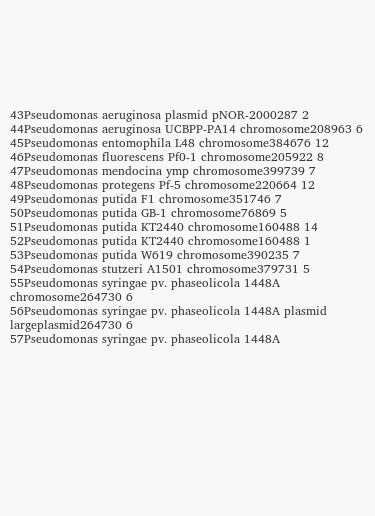43Pseudomonas aeruginosa plasmid pNOR-2000287 2
44Pseudomonas aeruginosa UCBPP-PA14 chromosome208963 6
45Pseudomonas entomophila L48 chromosome384676 12
46Pseudomonas fluorescens Pf0-1 chromosome205922 8
47Pseudomonas mendocina ymp chromosome399739 7
48Pseudomonas protegens Pf-5 chromosome220664 12
49Pseudomonas putida F1 chromosome351746 7
50Pseudomonas putida GB-1 chromosome76869 5
51Pseudomonas putida KT2440 chromosome160488 14
52Pseudomonas putida KT2440 chromosome160488 1
53Pseudomonas putida W619 chromosome390235 7
54Pseudomonas stutzeri A1501 chromosome379731 5
55Pseudomonas syringae pv. phaseolicola 1448A chromosome264730 6
56Pseudomonas syringae pv. phaseolicola 1448A plasmid largeplasmid264730 6
57Pseudomonas syringae pv. phaseolicola 1448A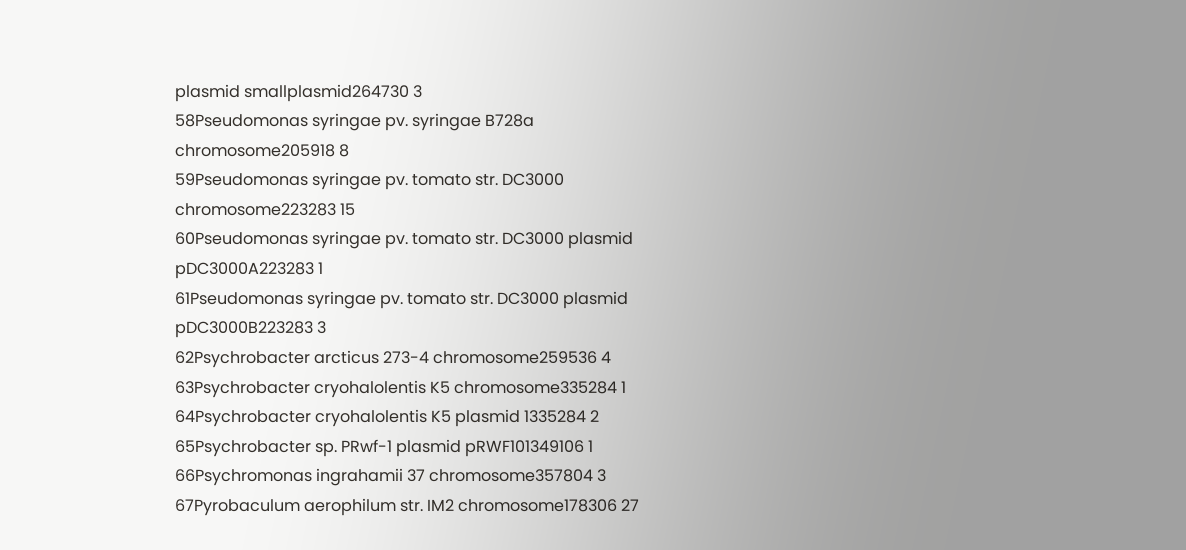plasmid smallplasmid264730 3
58Pseudomonas syringae pv. syringae B728a chromosome205918 8
59Pseudomonas syringae pv. tomato str. DC3000 chromosome223283 15
60Pseudomonas syringae pv. tomato str. DC3000 plasmid pDC3000A223283 1
61Pseudomonas syringae pv. tomato str. DC3000 plasmid pDC3000B223283 3
62Psychrobacter arcticus 273-4 chromosome259536 4
63Psychrobacter cryohalolentis K5 chromosome335284 1
64Psychrobacter cryohalolentis K5 plasmid 1335284 2
65Psychrobacter sp. PRwf-1 plasmid pRWF101349106 1
66Psychromonas ingrahamii 37 chromosome357804 3
67Pyrobaculum aerophilum str. IM2 chromosome178306 27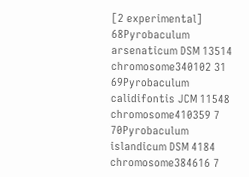[2 experimental]
68Pyrobaculum arsenaticum DSM 13514 chromosome340102 31
69Pyrobaculum calidifontis JCM 11548 chromosome410359 7
70Pyrobaculum islandicum DSM 4184 chromosome384616 7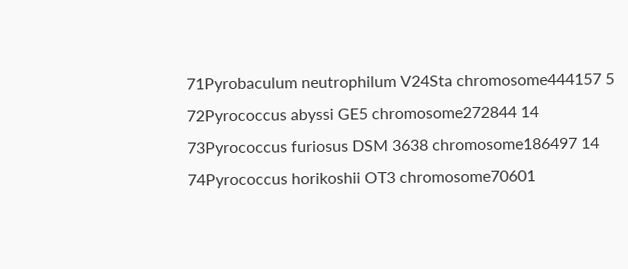71Pyrobaculum neutrophilum V24Sta chromosome444157 5
72Pyrococcus abyssi GE5 chromosome272844 14
73Pyrococcus furiosus DSM 3638 chromosome186497 14
74Pyrococcus horikoshii OT3 chromosome70601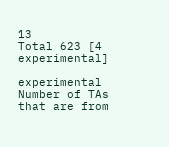13
Total 623 [4 experimental]

experimental Number of TAs that are from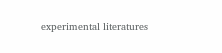experimental literatures